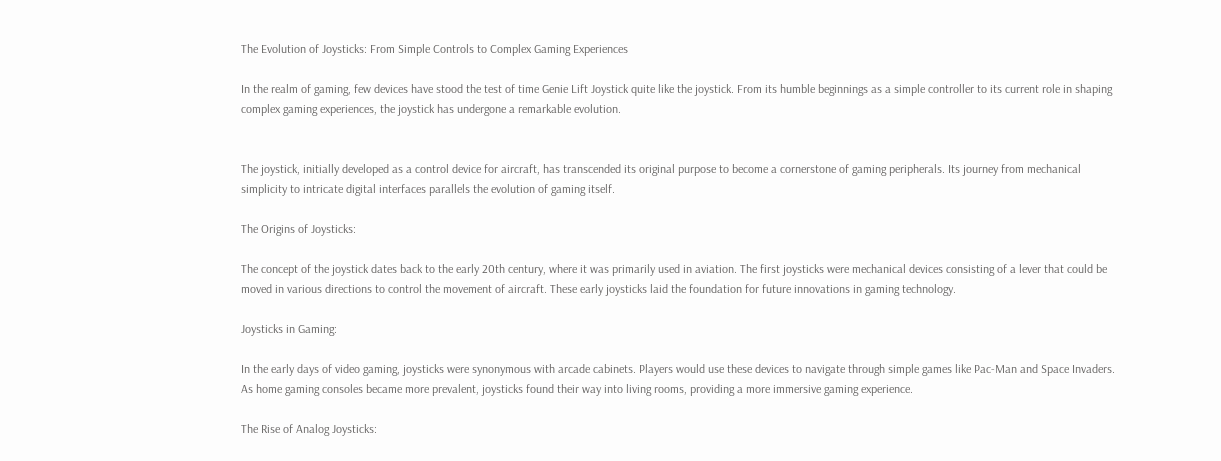The Evolution of Joysticks: From Simple Controls to Complex Gaming Experiences

In the realm of gaming, few devices have stood the test of time Genie Lift Joystick quite like the joystick. From its humble beginnings as a simple controller to its current role in shaping complex gaming experiences, the joystick has undergone a remarkable evolution.


The joystick, initially developed as a control device for aircraft, has transcended its original purpose to become a cornerstone of gaming peripherals. Its journey from mechanical simplicity to intricate digital interfaces parallels the evolution of gaming itself.

The Origins of Joysticks:

The concept of the joystick dates back to the early 20th century, where it was primarily used in aviation. The first joysticks were mechanical devices consisting of a lever that could be moved in various directions to control the movement of aircraft. These early joysticks laid the foundation for future innovations in gaming technology.

Joysticks in Gaming:

In the early days of video gaming, joysticks were synonymous with arcade cabinets. Players would use these devices to navigate through simple games like Pac-Man and Space Invaders. As home gaming consoles became more prevalent, joysticks found their way into living rooms, providing a more immersive gaming experience.

The Rise of Analog Joysticks: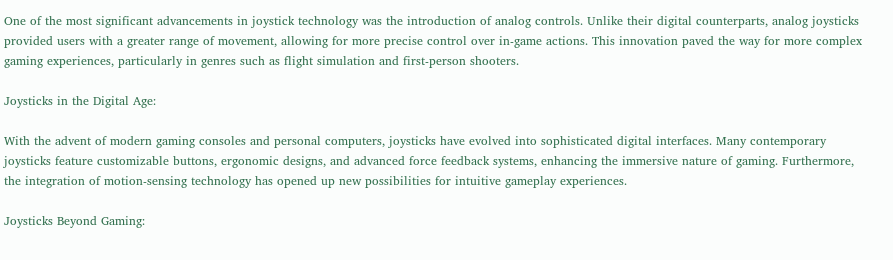One of the most significant advancements in joystick technology was the introduction of analog controls. Unlike their digital counterparts, analog joysticks provided users with a greater range of movement, allowing for more precise control over in-game actions. This innovation paved the way for more complex gaming experiences, particularly in genres such as flight simulation and first-person shooters.

Joysticks in the Digital Age:

With the advent of modern gaming consoles and personal computers, joysticks have evolved into sophisticated digital interfaces. Many contemporary joysticks feature customizable buttons, ergonomic designs, and advanced force feedback systems, enhancing the immersive nature of gaming. Furthermore, the integration of motion-sensing technology has opened up new possibilities for intuitive gameplay experiences.

Joysticks Beyond Gaming: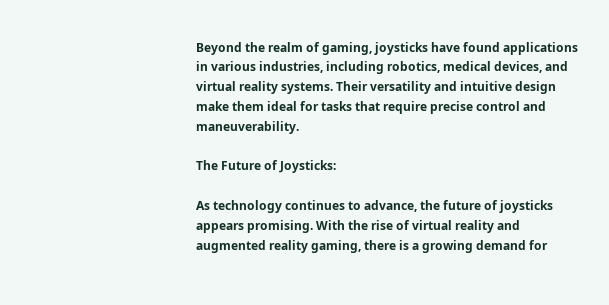Beyond the realm of gaming, joysticks have found applications in various industries, including robotics, medical devices, and virtual reality systems. Their versatility and intuitive design make them ideal for tasks that require precise control and maneuverability.

The Future of Joysticks:

As technology continues to advance, the future of joysticks appears promising. With the rise of virtual reality and augmented reality gaming, there is a growing demand for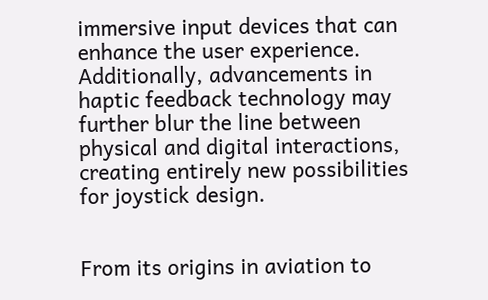immersive input devices that can enhance the user experience. Additionally, advancements in haptic feedback technology may further blur the line between physical and digital interactions, creating entirely new possibilities for joystick design.


From its origins in aviation to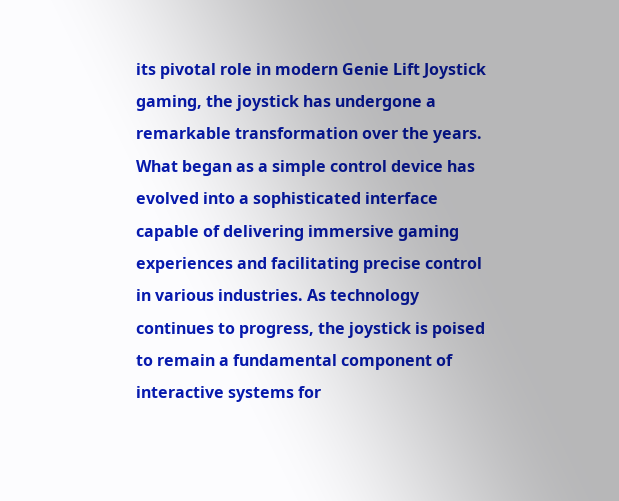its pivotal role in modern Genie Lift Joystick gaming, the joystick has undergone a remarkable transformation over the years. What began as a simple control device has evolved into a sophisticated interface capable of delivering immersive gaming experiences and facilitating precise control in various industries. As technology continues to progress, the joystick is poised to remain a fundamental component of interactive systems for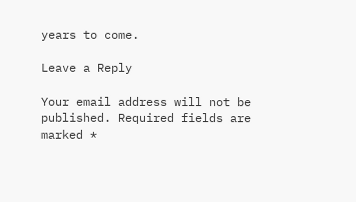years to come.

Leave a Reply

Your email address will not be published. Required fields are marked *